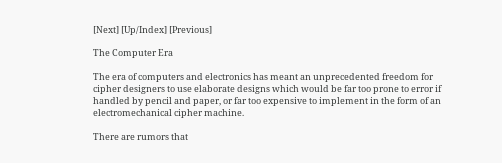[Next] [Up/Index] [Previous]

The Computer Era

The era of computers and electronics has meant an unprecedented freedom for cipher designers to use elaborate designs which would be far too prone to error if handled by pencil and paper, or far too expensive to implement in the form of an electromechanical cipher machine.

There are rumors that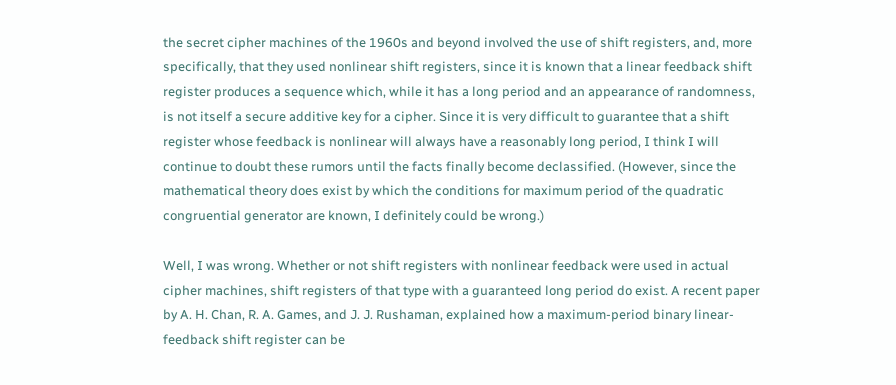the secret cipher machines of the 1960s and beyond involved the use of shift registers, and, more specifically, that they used nonlinear shift registers, since it is known that a linear feedback shift register produces a sequence which, while it has a long period and an appearance of randomness, is not itself a secure additive key for a cipher. Since it is very difficult to guarantee that a shift register whose feedback is nonlinear will always have a reasonably long period, I think I will continue to doubt these rumors until the facts finally become declassified. (However, since the mathematical theory does exist by which the conditions for maximum period of the quadratic congruential generator are known, I definitely could be wrong.)

Well, I was wrong. Whether or not shift registers with nonlinear feedback were used in actual cipher machines, shift registers of that type with a guaranteed long period do exist. A recent paper by A. H. Chan, R. A. Games, and J. J. Rushaman, explained how a maximum-period binary linear-feedback shift register can be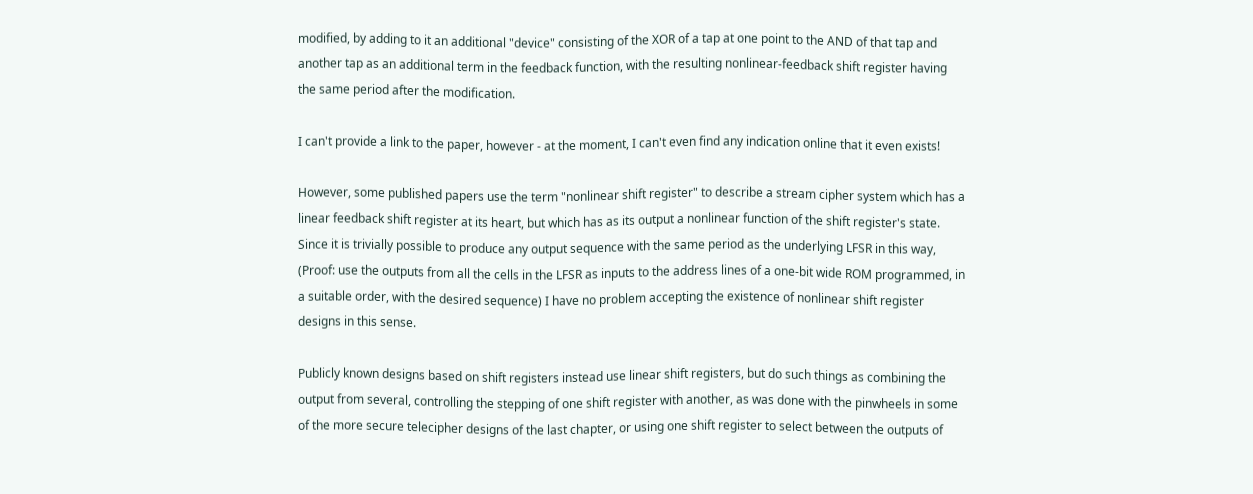modified, by adding to it an additional "device" consisting of the XOR of a tap at one point to the AND of that tap and another tap as an additional term in the feedback function, with the resulting nonlinear-feedback shift register having the same period after the modification.

I can't provide a link to the paper, however - at the moment, I can't even find any indication online that it even exists!

However, some published papers use the term "nonlinear shift register" to describe a stream cipher system which has a linear feedback shift register at its heart, but which has as its output a nonlinear function of the shift register's state. Since it is trivially possible to produce any output sequence with the same period as the underlying LFSR in this way, (Proof: use the outputs from all the cells in the LFSR as inputs to the address lines of a one-bit wide ROM programmed, in a suitable order, with the desired sequence) I have no problem accepting the existence of nonlinear shift register designs in this sense.

Publicly known designs based on shift registers instead use linear shift registers, but do such things as combining the output from several, controlling the stepping of one shift register with another, as was done with the pinwheels in some of the more secure telecipher designs of the last chapter, or using one shift register to select between the outputs of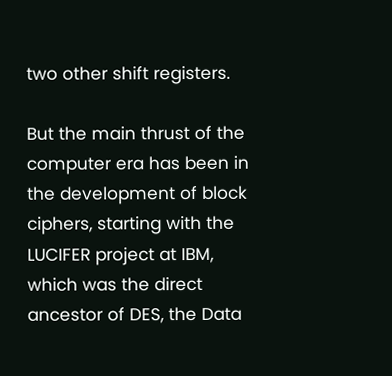two other shift registers.

But the main thrust of the computer era has been in the development of block ciphers, starting with the LUCIFER project at IBM, which was the direct ancestor of DES, the Data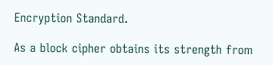Encryption Standard.

As a block cipher obtains its strength from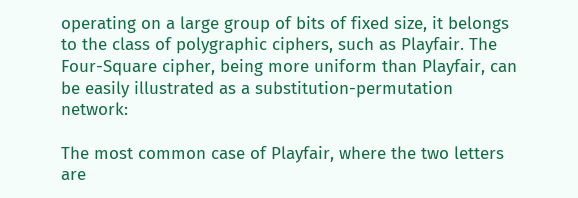operating on a large group of bits of fixed size, it belongs to the class of polygraphic ciphers, such as Playfair. The Four-Square cipher, being more uniform than Playfair, can be easily illustrated as a substitution-permutation network:

The most common case of Playfair, where the two letters are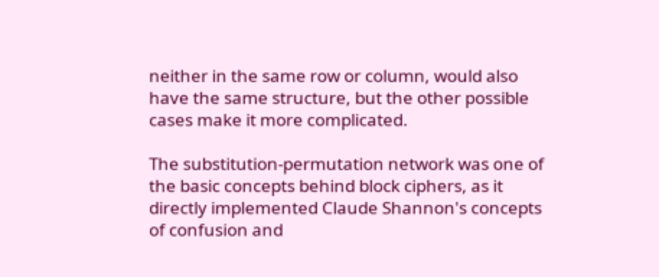neither in the same row or column, would also have the same structure, but the other possible cases make it more complicated.

The substitution-permutation network was one of the basic concepts behind block ciphers, as it directly implemented Claude Shannon's concepts of confusion and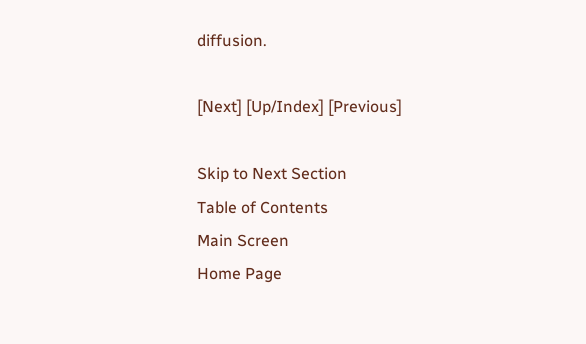diffusion.

[Next] [Up/Index] [Previous]

Skip to Next Section
Table of Contents
Main Screen
Home Page